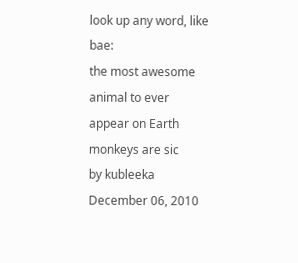look up any word, like bae:
the most awesome animal to ever appear on Earth
monkeys are sic
by kubleeka December 06, 2010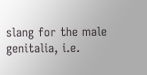slang for the male genitalia, i.e.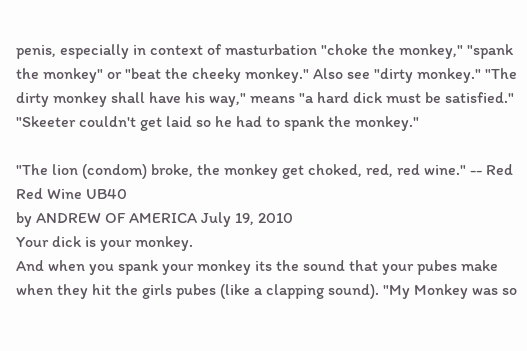penis, especially in context of masturbation "choke the monkey," "spank the monkey" or "beat the cheeky monkey." Also see "dirty monkey." "The dirty monkey shall have his way," means "a hard dick must be satisfied."
"Skeeter couldn't get laid so he had to spank the monkey."

"The lion (condom) broke, the monkey get choked, red, red wine." -- Red Red Wine UB40
by ANDREW OF AMERICA July 19, 2010
Your dick is your monkey.
And when you spank your monkey its the sound that your pubes make when they hit the girls pubes (like a clapping sound). "My Monkey was so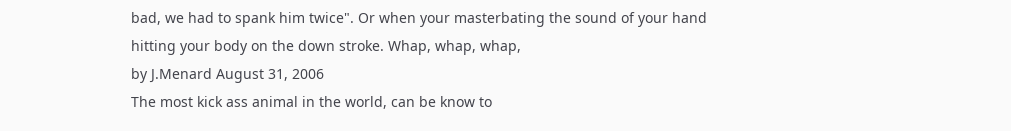bad, we had to spank him twice". Or when your masterbating the sound of your hand hitting your body on the down stroke. Whap, whap, whap,
by J.Menard August 31, 2006
The most kick ass animal in the world, can be know to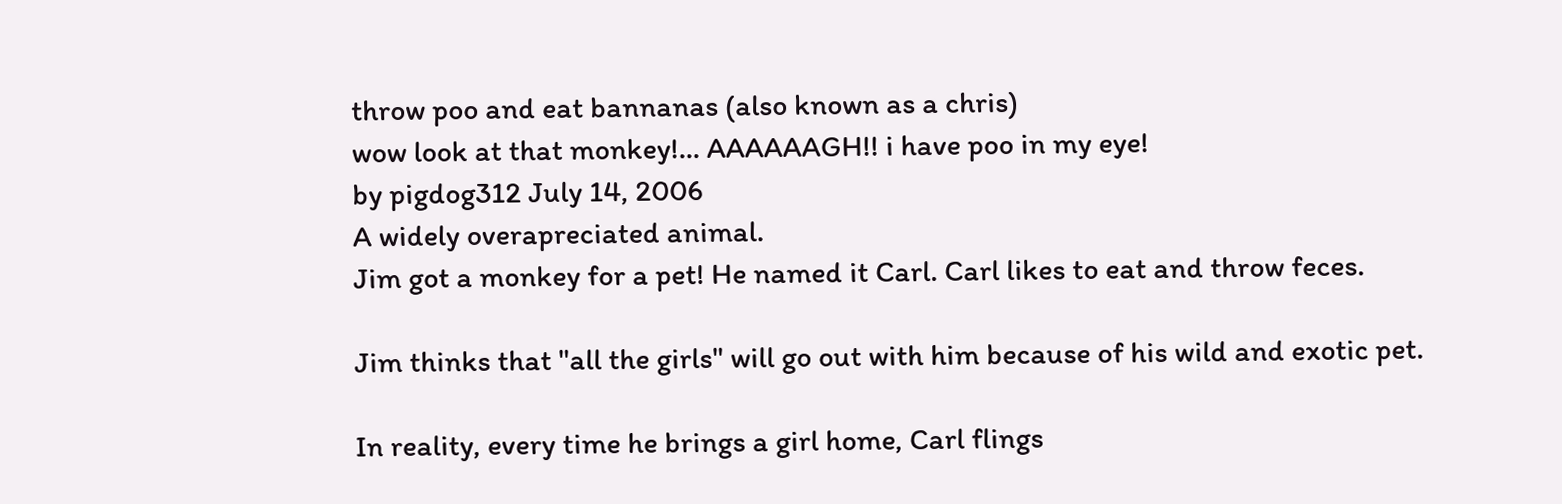throw poo and eat bannanas (also known as a chris)
wow look at that monkey!... AAAAAAGH!! i have poo in my eye!
by pigdog312 July 14, 2006
A widely overapreciated animal.
Jim got a monkey for a pet! He named it Carl. Carl likes to eat and throw feces.

Jim thinks that "all the girls" will go out with him because of his wild and exotic pet.

In reality, every time he brings a girl home, Carl flings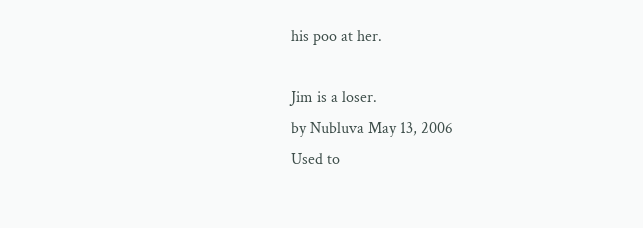his poo at her.

Jim is a loser.
by Nubluva May 13, 2006
Used to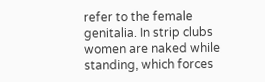refer to the female genitalia. In strip clubs women are naked while standing, which forces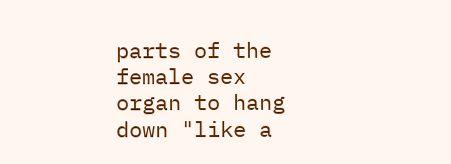parts of the female sex organ to hang down "like a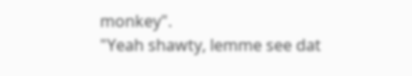monkey".
"Yeah shawty, lemme see dat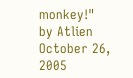monkey!"
by Atlien October 26, 2005